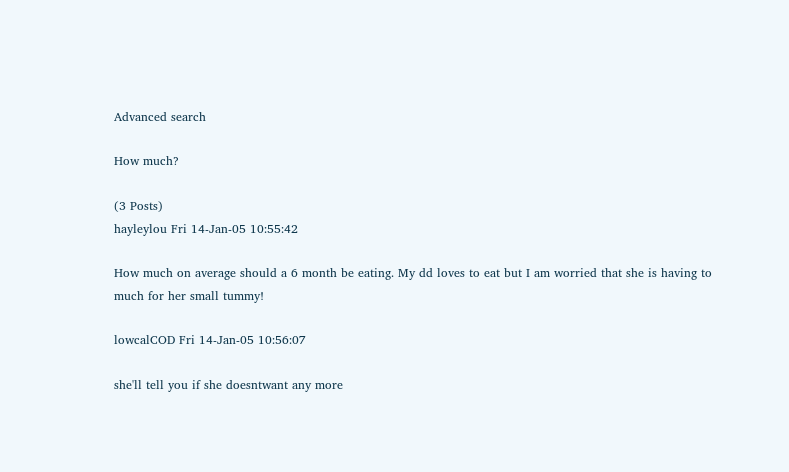Advanced search

How much?

(3 Posts)
hayleylou Fri 14-Jan-05 10:55:42

How much on average should a 6 month be eating. My dd loves to eat but I am worried that she is having to much for her small tummy!

lowcalCOD Fri 14-Jan-05 10:56:07

she'll tell you if she doesntwant any more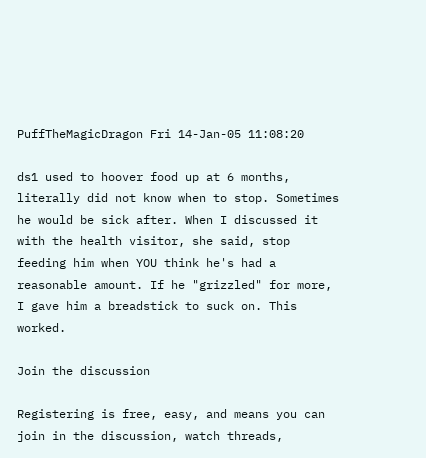PuffTheMagicDragon Fri 14-Jan-05 11:08:20

ds1 used to hoover food up at 6 months, literally did not know when to stop. Sometimes he would be sick after. When I discussed it with the health visitor, she said, stop feeding him when YOU think he's had a reasonable amount. If he "grizzled" for more, I gave him a breadstick to suck on. This worked.

Join the discussion

Registering is free, easy, and means you can join in the discussion, watch threads,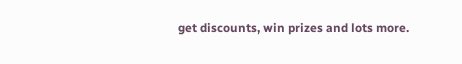get discounts, win prizes and lots more.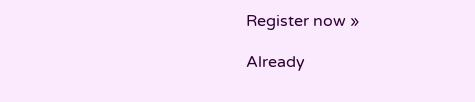Register now »

Already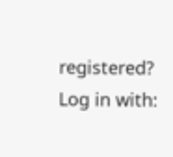registered? Log in with: